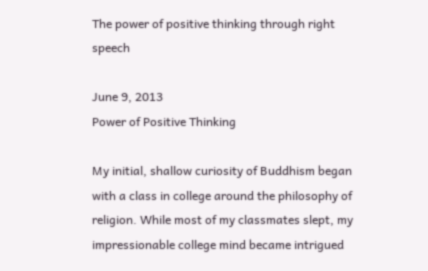The power of positive thinking through right speech

June 9, 2013
Power of Positive Thinking

My initial, shallow curiosity of Buddhism began with a class in college around the philosophy of religion. While most of my classmates slept, my impressionable college mind became intrigued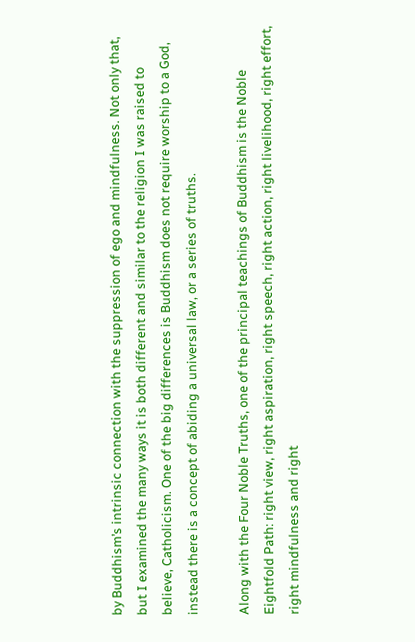by Buddhism’s intrinsic connection with the suppression of ego and mindfulness. Not only that, but I examined the many ways it is both different and similar to the religion I was raised to believe, Catholicism. One of the big differences is Buddhism does not require worship to a God, instead there is a concept of abiding a universal law, or a series of truths.

Along with the Four Noble Truths, one of the principal teachings of Buddhism is the Noble Eightfold Path: right view, right aspiration, right speech, right action, right livelihood, right effort, right mindfulness and right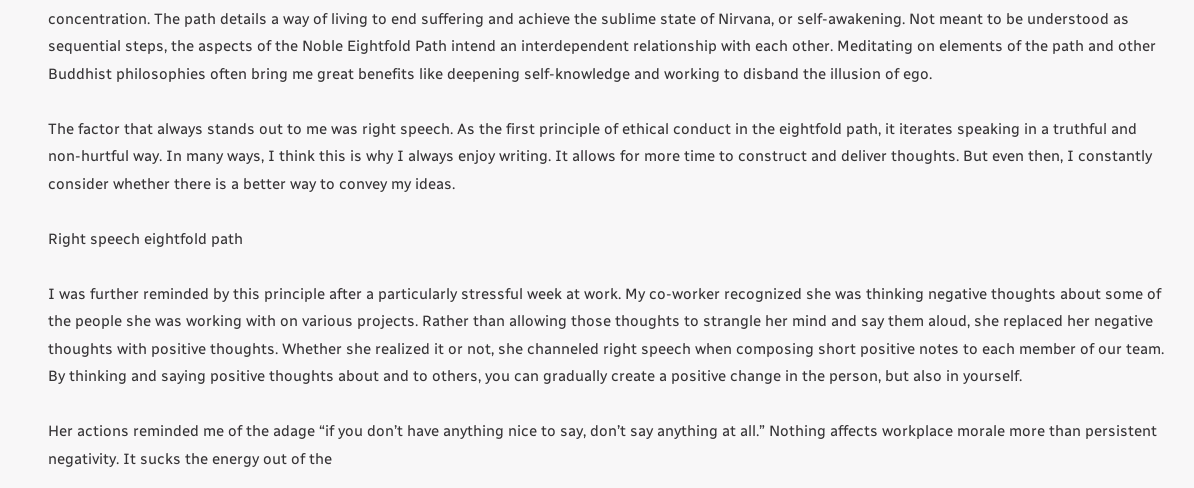concentration. The path details a way of living to end suffering and achieve the sublime state of Nirvana, or self-awakening. Not meant to be understood as sequential steps, the aspects of the Noble Eightfold Path intend an interdependent relationship with each other. Meditating on elements of the path and other Buddhist philosophies often bring me great benefits like deepening self-knowledge and working to disband the illusion of ego.

The factor that always stands out to me was right speech. As the first principle of ethical conduct in the eightfold path, it iterates speaking in a truthful and non-hurtful way. In many ways, I think this is why I always enjoy writing. It allows for more time to construct and deliver thoughts. But even then, I constantly consider whether there is a better way to convey my ideas.

Right speech eightfold path

I was further reminded by this principle after a particularly stressful week at work. My co-worker recognized she was thinking negative thoughts about some of the people she was working with on various projects. Rather than allowing those thoughts to strangle her mind and say them aloud, she replaced her negative thoughts with positive thoughts. Whether she realized it or not, she channeled right speech when composing short positive notes to each member of our team. By thinking and saying positive thoughts about and to others, you can gradually create a positive change in the person, but also in yourself.

Her actions reminded me of the adage “if you don’t have anything nice to say, don’t say anything at all.” Nothing affects workplace morale more than persistent negativity. It sucks the energy out of the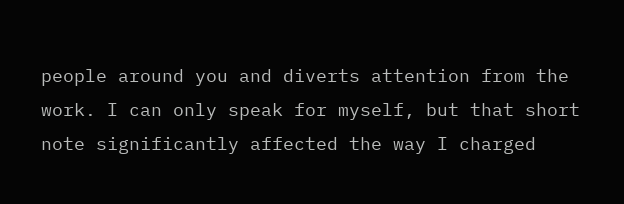people around you and diverts attention from the work. I can only speak for myself, but that short note significantly affected the way I charged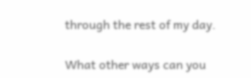through the rest of my day.

What other ways can you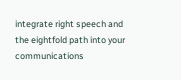integrate right speech and the eightfold path into your communications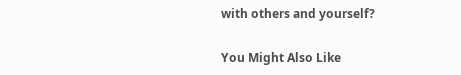with others and yourself?

You Might Also Like